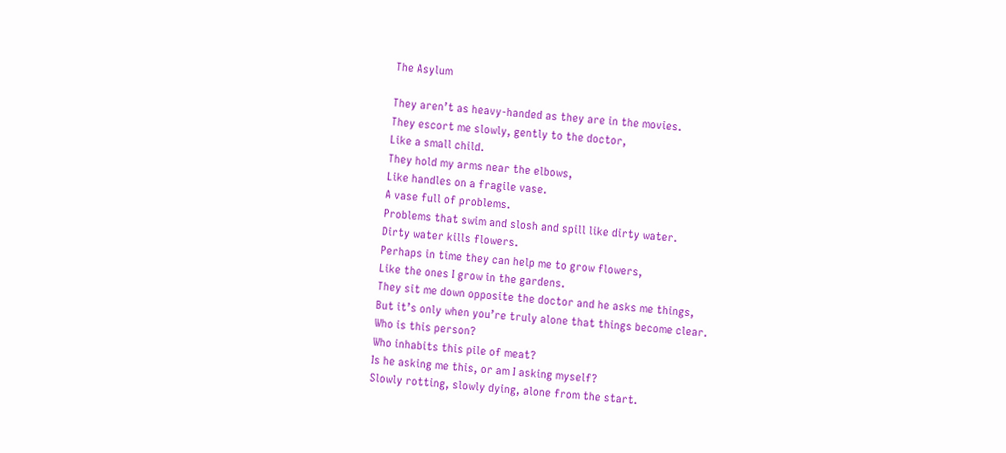The Asylum

They aren’t as heavy-handed as they are in the movies.
They escort me slowly, gently to the doctor,
Like a small child.
They hold my arms near the elbows,
Like handles on a fragile vase.
A vase full of problems.
Problems that swim and slosh and spill like dirty water.
Dirty water kills flowers.
Perhaps in time they can help me to grow flowers,
Like the ones I grow in the gardens.
They sit me down opposite the doctor and he asks me things,
But it’s only when you’re truly alone that things become clear.
Who is this person?
Who inhabits this pile of meat?
Is he asking me this, or am I asking myself?
Slowly rotting, slowly dying, alone from the start.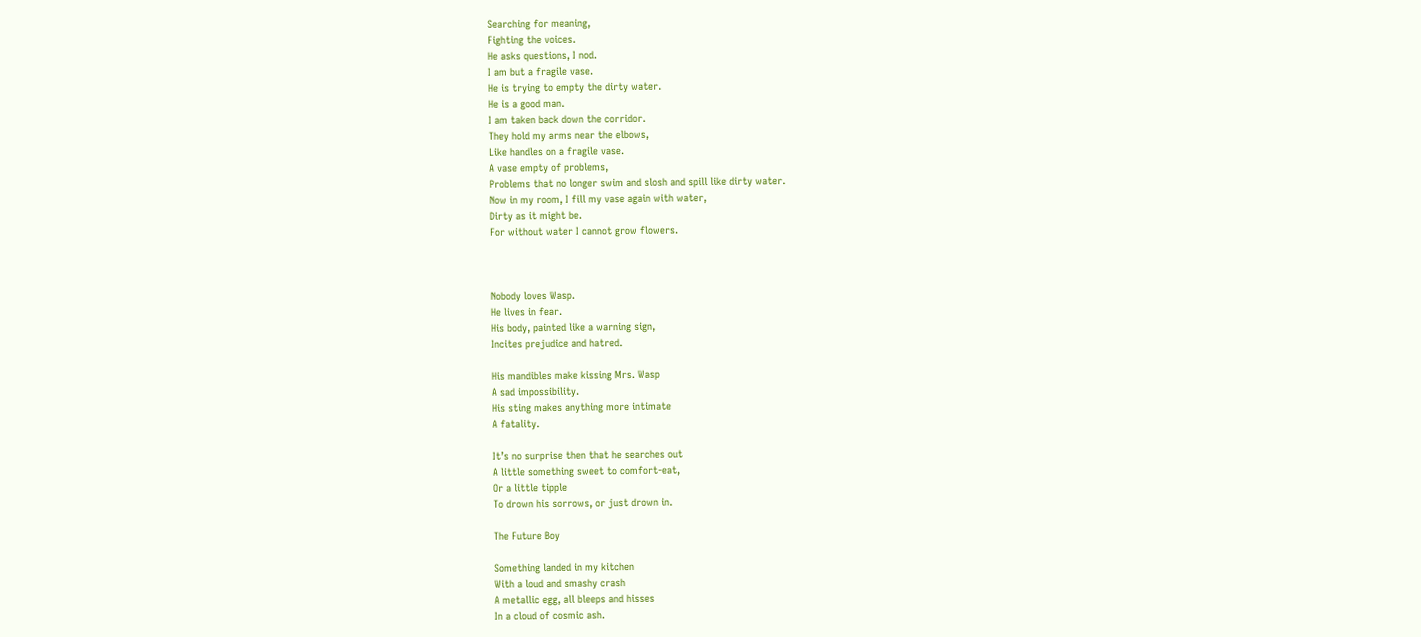Searching for meaning,
Fighting the voices.
He asks questions, I nod.
I am but a fragile vase.
He is trying to empty the dirty water.
He is a good man.
I am taken back down the corridor.
They hold my arms near the elbows,
Like handles on a fragile vase.
A vase empty of problems,
Problems that no longer swim and slosh and spill like dirty water.
Now in my room, I fill my vase again with water,
Dirty as it might be.
For without water I cannot grow flowers.



Nobody loves Wasp.
He lives in fear.
His body, painted like a warning sign,
Incites prejudice and hatred.

His mandibles make kissing Mrs. Wasp
A sad impossibility.
His sting makes anything more intimate
A fatality.

It’s no surprise then that he searches out
A little something sweet to comfort-eat,
Or a little tipple
To drown his sorrows, or just drown in.

The Future Boy

Something landed in my kitchen
With a loud and smashy crash
A metallic egg, all bleeps and hisses
In a cloud of cosmic ash.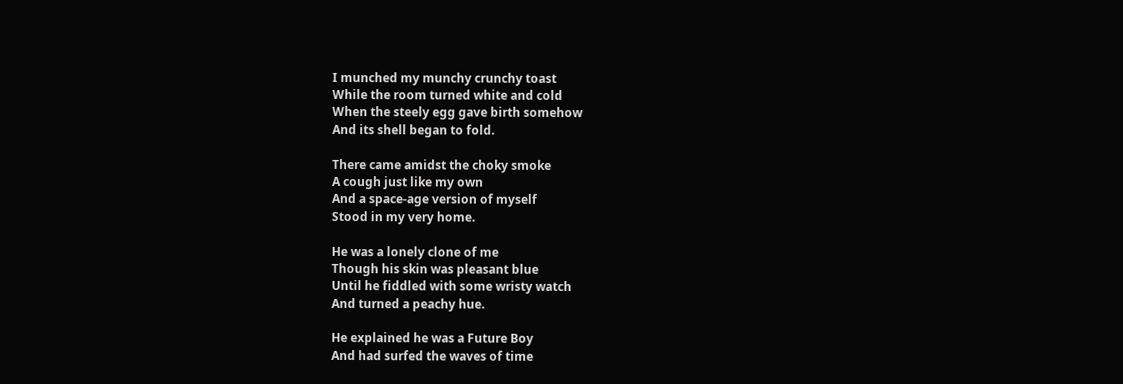I munched my munchy crunchy toast
While the room turned white and cold
When the steely egg gave birth somehow
And its shell began to fold.

There came amidst the choky smoke
A cough just like my own
And a space-age version of myself
Stood in my very home.

He was a lonely clone of me
Though his skin was pleasant blue
Until he fiddled with some wristy watch
And turned a peachy hue.

He explained he was a Future Boy
And had surfed the waves of time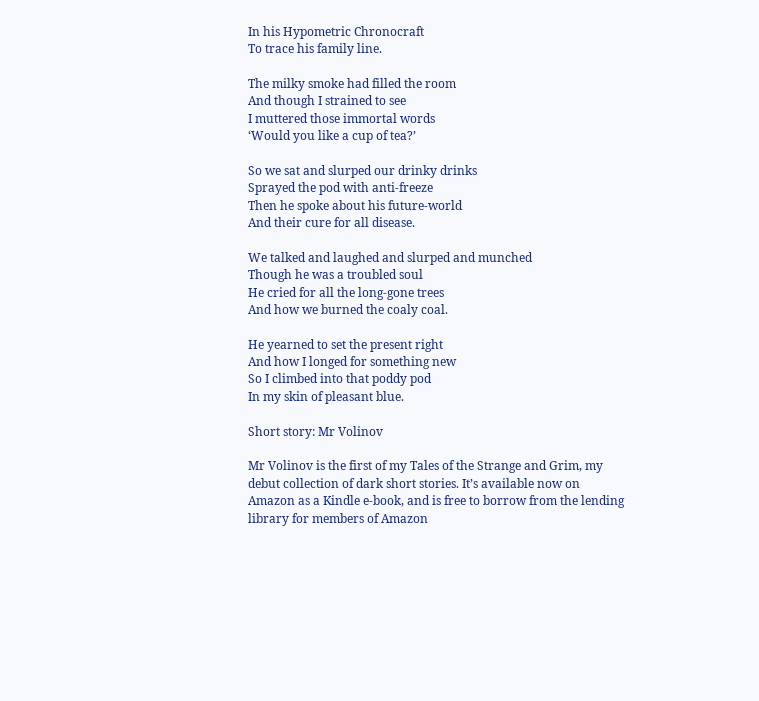In his Hypometric Chronocraft
To trace his family line.

The milky smoke had filled the room
And though I strained to see
I muttered those immortal words
‘Would you like a cup of tea?’

So we sat and slurped our drinky drinks
Sprayed the pod with anti-freeze
Then he spoke about his future-world
And their cure for all disease.

We talked and laughed and slurped and munched
Though he was a troubled soul
He cried for all the long-gone trees
And how we burned the coaly coal.

He yearned to set the present right
And how I longed for something new
So I climbed into that poddy pod
In my skin of pleasant blue.

Short story: Mr Volinov

Mr Volinov is the first of my Tales of the Strange and Grim, my debut collection of dark short stories. It’s available now on Amazon as a Kindle e-book, and is free to borrow from the lending library for members of Amazon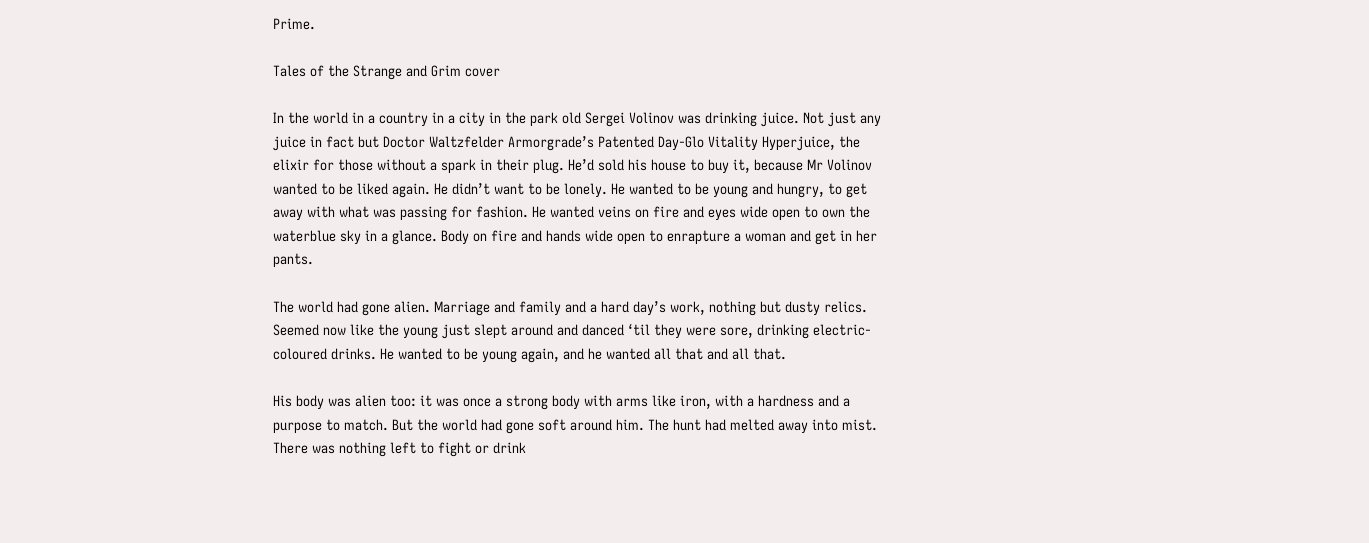Prime.

Tales of the Strange and Grim cover

In the world in a country in a city in the park old Sergei Volinov was drinking juice. Not just any juice in fact but Doctor Waltzfelder Armorgrade’s Patented Day-Glo Vitality Hyperjuice, the elixir for those without a spark in their plug. He’d sold his house to buy it, because Mr Volinov wanted to be liked again. He didn’t want to be lonely. He wanted to be young and hungry, to get away with what was passing for fashion. He wanted veins on fire and eyes wide open to own the waterblue sky in a glance. Body on fire and hands wide open to enrapture a woman and get in her pants.

The world had gone alien. Marriage and family and a hard day’s work, nothing but dusty relics. Seemed now like the young just slept around and danced ‘til they were sore, drinking electric-coloured drinks. He wanted to be young again, and he wanted all that and all that.

His body was alien too: it was once a strong body with arms like iron, with a hardness and a purpose to match. But the world had gone soft around him. The hunt had melted away into mist. There was nothing left to fight or drink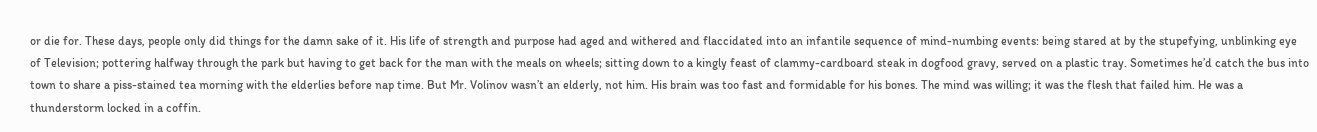or die for. These days, people only did things for the damn sake of it. His life of strength and purpose had aged and withered and flaccidated into an infantile sequence of mind-numbing events: being stared at by the stupefying, unblinking eye of Television; pottering halfway through the park but having to get back for the man with the meals on wheels; sitting down to a kingly feast of clammy-cardboard steak in dogfood gravy, served on a plastic tray. Sometimes he’d catch the bus into town to share a piss-stained tea morning with the elderlies before nap time. But Mr. Volinov wasn’t an elderly, not him. His brain was too fast and formidable for his bones. The mind was willing; it was the flesh that failed him. He was a thunderstorm locked in a coffin.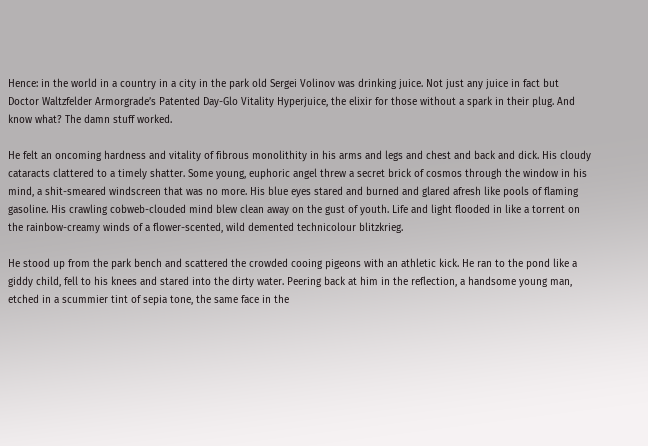Hence: in the world in a country in a city in the park old Sergei Volinov was drinking juice. Not just any juice in fact but Doctor Waltzfelder Armorgrade’s Patented Day-Glo Vitality Hyperjuice, the elixir for those without a spark in their plug. And know what? The damn stuff worked.

He felt an oncoming hardness and vitality of fibrous monolithity in his arms and legs and chest and back and dick. His cloudy cataracts clattered to a timely shatter. Some young, euphoric angel threw a secret brick of cosmos through the window in his mind, a shit-smeared windscreen that was no more. His blue eyes stared and burned and glared afresh like pools of flaming gasoline. His crawling cobweb-clouded mind blew clean away on the gust of youth. Life and light flooded in like a torrent on the rainbow-creamy winds of a flower-scented, wild demented technicolour blitzkrieg.

He stood up from the park bench and scattered the crowded cooing pigeons with an athletic kick. He ran to the pond like a giddy child, fell to his knees and stared into the dirty water. Peering back at him in the reflection, a handsome young man, etched in a scummier tint of sepia tone, the same face in the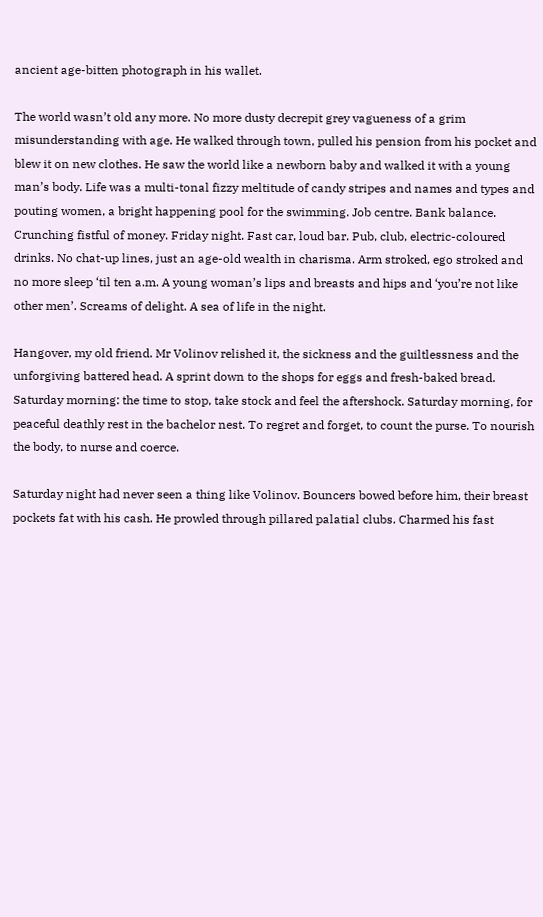ancient age-bitten photograph in his wallet.

The world wasn’t old any more. No more dusty decrepit grey vagueness of a grim misunderstanding with age. He walked through town, pulled his pension from his pocket and blew it on new clothes. He saw the world like a newborn baby and walked it with a young man’s body. Life was a multi-tonal fizzy meltitude of candy stripes and names and types and pouting women, a bright happening pool for the swimming. Job centre. Bank balance. Crunching fistful of money. Friday night. Fast car, loud bar. Pub, club, electric-coloured drinks. No chat-up lines, just an age-old wealth in charisma. Arm stroked, ego stroked and no more sleep ‘til ten a.m. A young woman’s lips and breasts and hips and ‘you’re not like other men’. Screams of delight. A sea of life in the night.

Hangover, my old friend. Mr Volinov relished it, the sickness and the guiltlessness and the unforgiving battered head. A sprint down to the shops for eggs and fresh-baked bread. Saturday morning: the time to stop, take stock and feel the aftershock. Saturday morning, for peaceful deathly rest in the bachelor nest. To regret and forget, to count the purse. To nourish the body, to nurse and coerce.

Saturday night had never seen a thing like Volinov. Bouncers bowed before him, their breast pockets fat with his cash. He prowled through pillared palatial clubs. Charmed his fast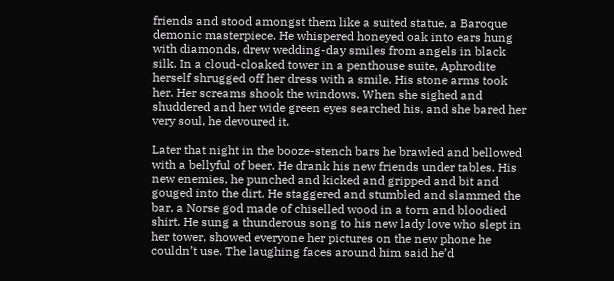friends and stood amongst them like a suited statue, a Baroque demonic masterpiece. He whispered honeyed oak into ears hung with diamonds, drew wedding-day smiles from angels in black silk. In a cloud-cloaked tower in a penthouse suite, Aphrodite herself shrugged off her dress with a smile. His stone arms took her. Her screams shook the windows. When she sighed and shuddered and her wide green eyes searched his, and she bared her very soul, he devoured it.

Later that night in the booze-stench bars he brawled and bellowed with a bellyful of beer. He drank his new friends under tables. His new enemies, he punched and kicked and gripped and bit and gouged into the dirt. He staggered and stumbled and slammed the bar, a Norse god made of chiselled wood in a torn and bloodied shirt. He sung a thunderous song to his new lady love who slept in her tower, showed everyone her pictures on the new phone he couldn’t use. The laughing faces around him said he’d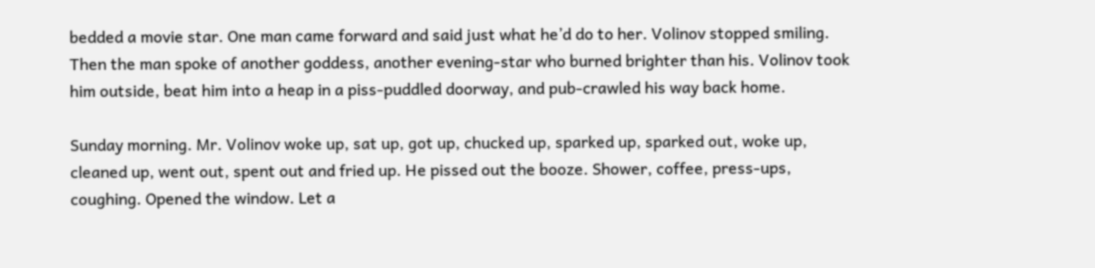bedded a movie star. One man came forward and said just what he’d do to her. Volinov stopped smiling. Then the man spoke of another goddess, another evening-star who burned brighter than his. Volinov took him outside, beat him into a heap in a piss-puddled doorway, and pub-crawled his way back home.

Sunday morning. Mr. Volinov woke up, sat up, got up, chucked up, sparked up, sparked out, woke up, cleaned up, went out, spent out and fried up. He pissed out the booze. Shower, coffee, press-ups, coughing. Opened the window. Let a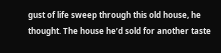gust of life sweep through this old house, he thought. The house he’d sold for another taste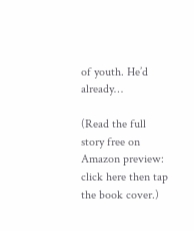of youth. He’d already…

(Read the full story free on Amazon preview: click here then tap the book cover.)